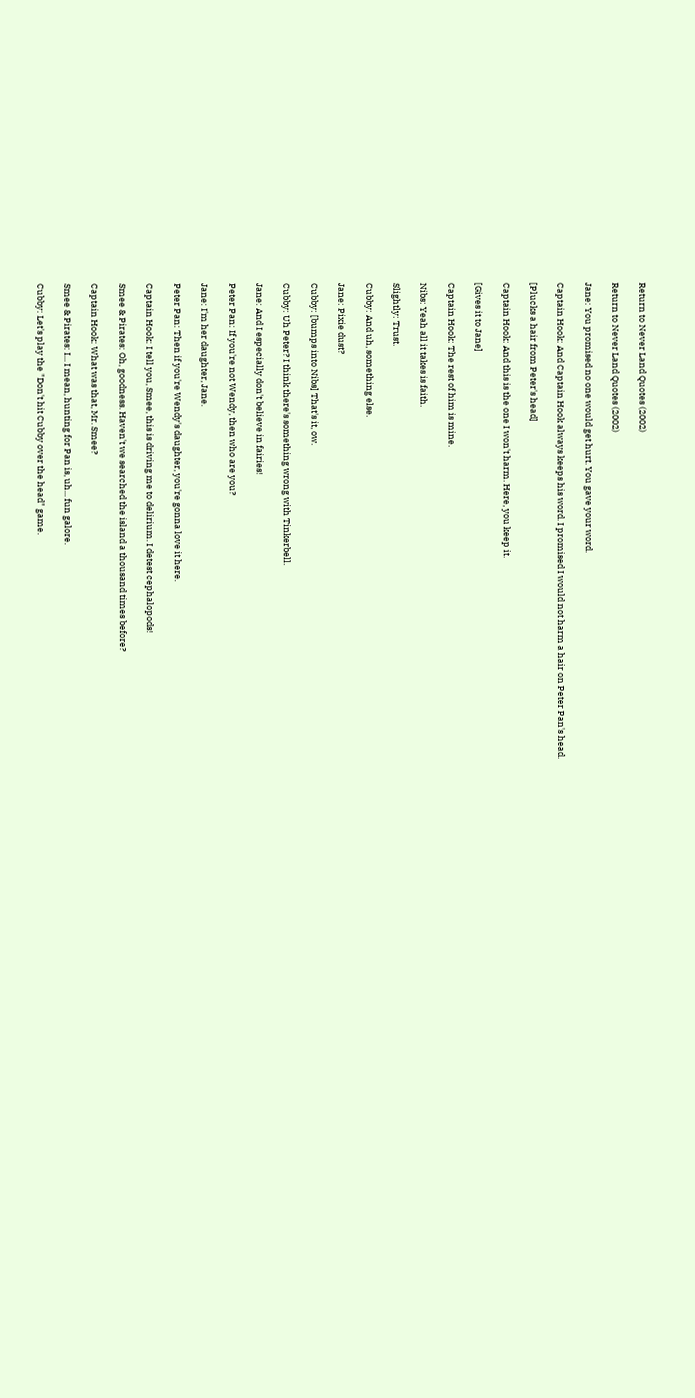Return to Never Land Quotes (2002)

Return to Never Land Quotes (2002)

Jane: You promised no one would get hurt. You gave your word.

Captain Hook: And Captain Hook always keeps his word. I promised I would not harm a hair on Peter Pan's head.

[Plucks a hair from Peter's head]

Captain Hook: And this is the one I won't harm. Here, you keep it.

[Gives it to Jane]

Captain Hook: The rest of him is mine.

Nibs: Yeah all it takes is faith.

Slightly: Trust.

Cubby: And uh, something else.

Jane: Pixie dust?

Cubby: [bumps into Nibs] That's it, ow.

Cubby: Uh Peter? I think there's something wrong with Tinkerbell.

Jane: And I especially don't believe in fairies!

Peter Pan: If you're not Wendy, then who are you?

Jane: I'm her daughter, Jane.

Peter Pan: Then if you're Wendy's daughter, you're gonna love it here.

Captain Hook: I tell you, Smee, this is driving me to delirium. I detest cephalopods!

Smee & Pirates: Oh, goodness. Haven't we searched the island a thousand times before?

Captain Hook: What was that, Mr. Smee?

Smee & Pirates: I... I mean, hunting for Pan is, uh... fun galore.

Cubby: Let's play the "Don't hit Cubby over the head" game.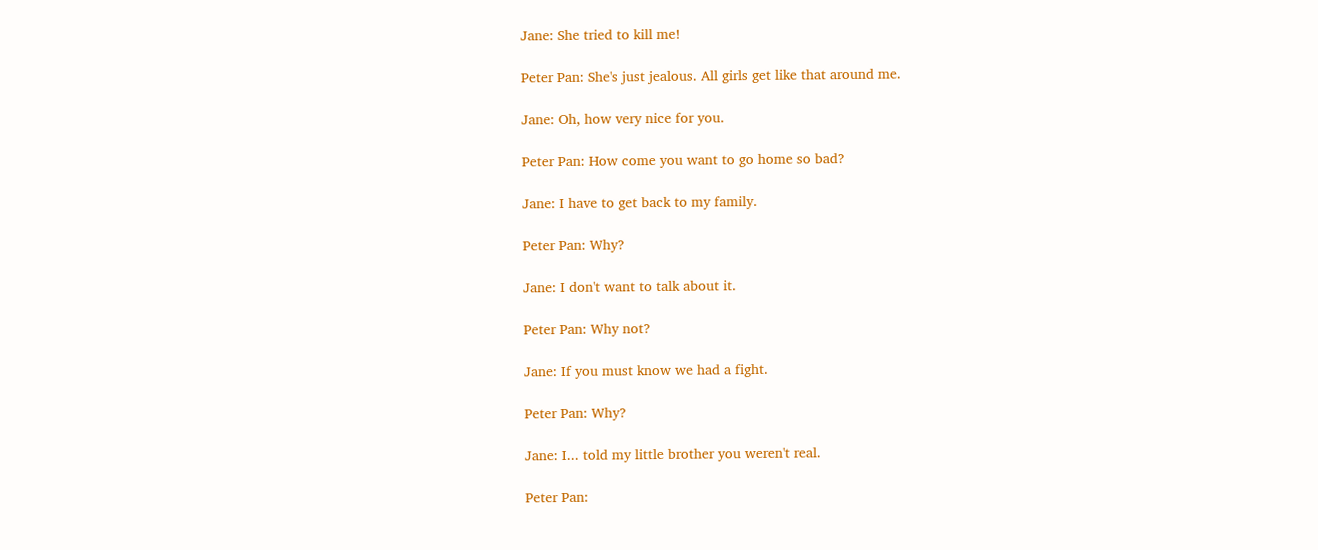Jane: She tried to kill me!

Peter Pan: She's just jealous. All girls get like that around me.

Jane: Oh, how very nice for you.

Peter Pan: How come you want to go home so bad?

Jane: I have to get back to my family.

Peter Pan: Why?

Jane: I don't want to talk about it.

Peter Pan: Why not?

Jane: If you must know we had a fight.

Peter Pan: Why?

Jane: I... told my little brother you weren't real.

Peter Pan: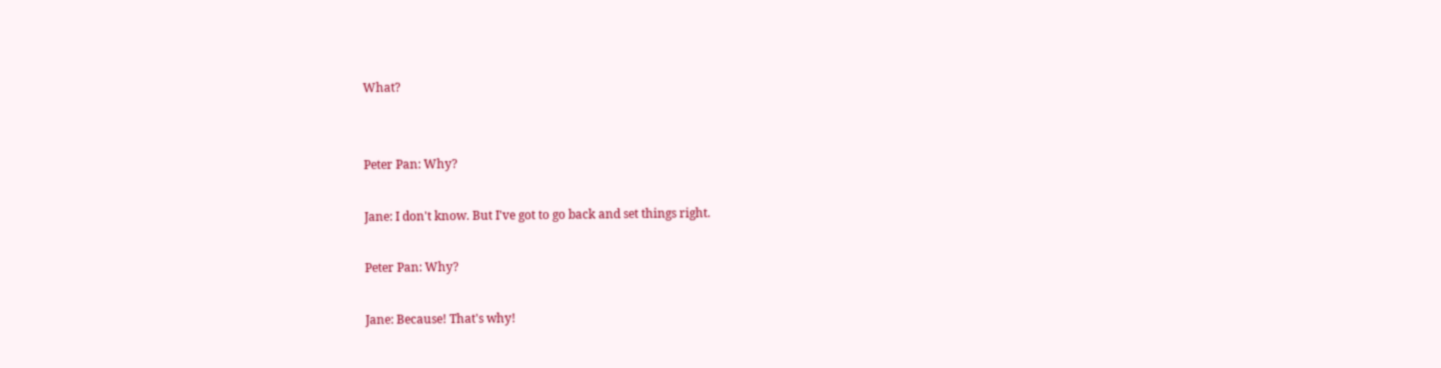What?


Peter Pan: Why?

Jane: I don't know. But I've got to go back and set things right.

Peter Pan: Why?

Jane: Because! That's why!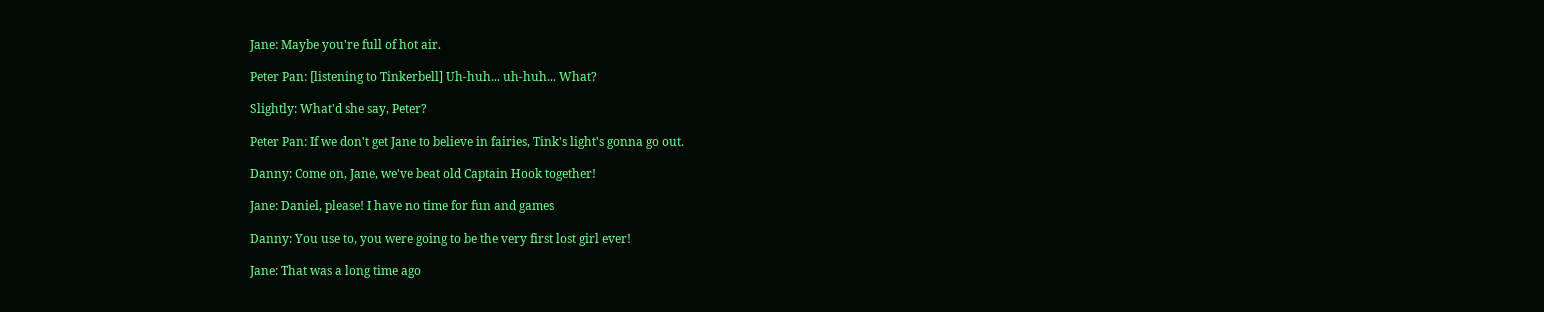Jane: Maybe you're full of hot air.

Peter Pan: [listening to Tinkerbell] Uh-huh... uh-huh... What?

Slightly: What'd she say, Peter?

Peter Pan: If we don't get Jane to believe in fairies, Tink's light's gonna go out.

Danny: Come on, Jane, we've beat old Captain Hook together!

Jane: Daniel, please! I have no time for fun and games

Danny: You use to, you were going to be the very first lost girl ever!

Jane: That was a long time ago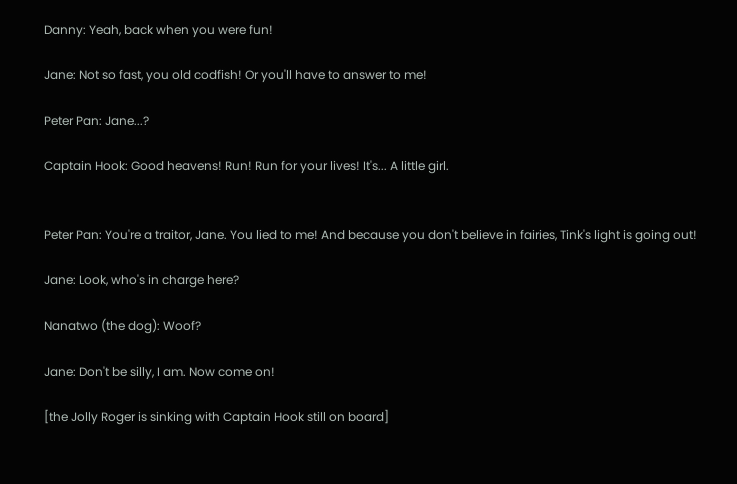Danny: Yeah, back when you were fun!

Jane: Not so fast, you old codfish! Or you'll have to answer to me!

Peter Pan: Jane...?

Captain Hook: Good heavens! Run! Run for your lives! It's... A little girl.


Peter Pan: You're a traitor, Jane. You lied to me! And because you don't believe in fairies, Tink's light is going out!

Jane: Look, who's in charge here?

Nanatwo (the dog): Woof?

Jane: Don't be silly, I am. Now come on!

[the Jolly Roger is sinking with Captain Hook still on board]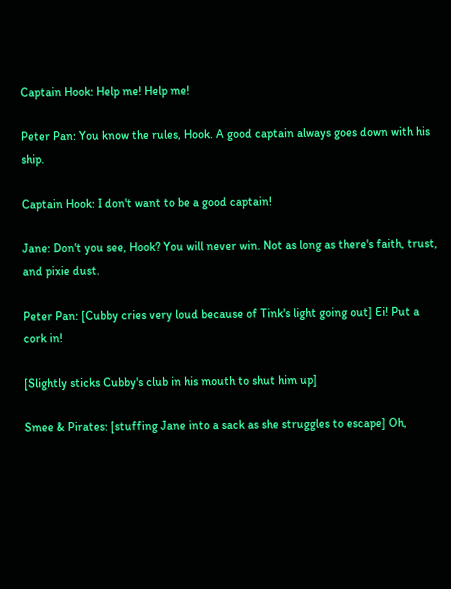Captain Hook: Help me! Help me!

Peter Pan: You know the rules, Hook. A good captain always goes down with his ship.

Captain Hook: I don't want to be a good captain!

Jane: Don't you see, Hook? You will never win. Not as long as there's faith, trust, and pixie dust.

Peter Pan: [Cubby cries very loud because of Tink's light going out] Ei! Put a cork in!

[Slightly sticks Cubby's club in his mouth to shut him up]

Smee & Pirates: [stuffing Jane into a sack as she struggles to escape] Oh,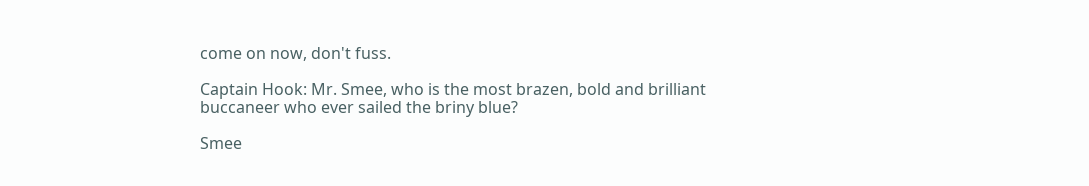come on now, don't fuss.

Captain Hook: Mr. Smee, who is the most brazen, bold and brilliant buccaneer who ever sailed the briny blue?

Smee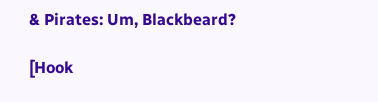& Pirates: Um, Blackbeard?

[Hook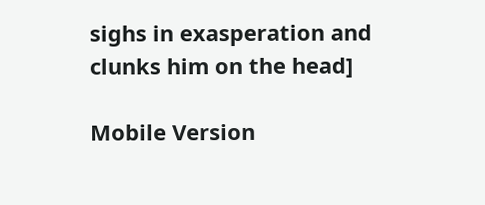sighs in exasperation and clunks him on the head]

Mobile Version